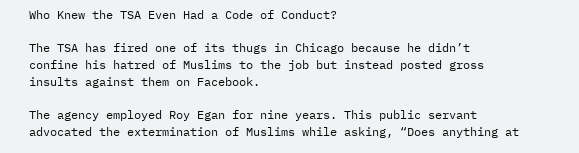Who Knew the TSA Even Had a Code of Conduct?

The TSA has fired one of its thugs in Chicago because he didn’t confine his hatred of Muslims to the job but instead posted gross insults against them on Facebook.

The agency employed Roy Egan for nine years. This public servant advocated the extermination of Muslims while asking, “Does anything at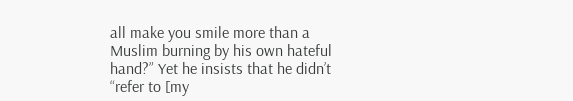all make you smile more than a Muslim burning by his own hateful hand?” Yet he insists that he didn’t “refer to [my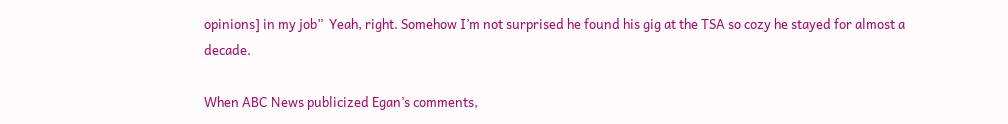opinions] in my job”  Yeah, right. Somehow I’m not surprised he found his gig at the TSA so cozy he stayed for almost a decade.

When ABC News publicized Egan’s comments,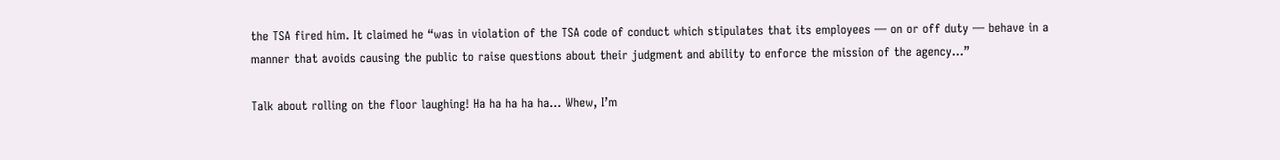the TSA fired him. It claimed he “was in violation of the TSA code of conduct which stipulates that its employees — on or off duty — behave in a manner that avoids causing the public to raise questions about their judgment and ability to enforce the mission of the agency…”

Talk about rolling on the floor laughing! Ha ha ha ha ha… Whew, I’m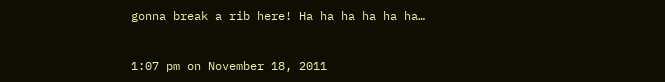gonna break a rib here! Ha ha ha ha ha ha…


1:07 pm on November 18, 2011